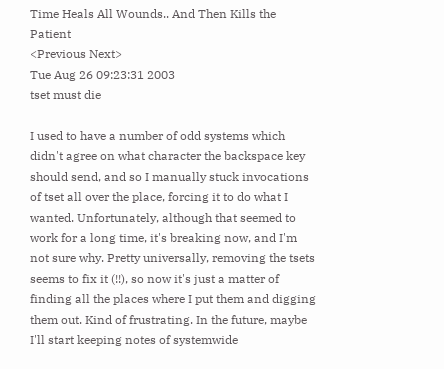Time Heals All Wounds.. And Then Kills the Patient
<Previous Next>
Tue Aug 26 09:23:31 2003
tset must die

I used to have a number of odd systems which didn't agree on what character the backspace key should send, and so I manually stuck invocations of tset all over the place, forcing it to do what I wanted. Unfortunately, although that seemed to work for a long time, it's breaking now, and I'm not sure why. Pretty universally, removing the tsets seems to fix it (!!), so now it's just a matter of finding all the places where I put them and digging them out. Kind of frustrating. In the future, maybe I'll start keeping notes of systemwide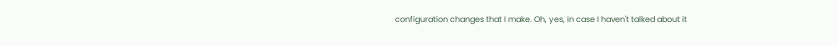configuration changes that I make. Oh, yes, in case I haven't talked about it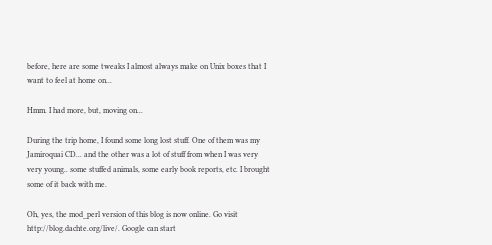before, here are some tweaks I almost always make on Unix boxes that I want to feel at home on...

Hmm. I had more, but, moving on...

During the trip home, I found some long lost stuff. One of them was my Jamiroquai CD... and the other was a lot of stuff from when I was very very young.. some stuffed animals, some early book reports, etc. I brought some of it back with me.

Oh, yes, the mod_perl version of this blog is now online. Go visit http://blog.dachte.org/live/. Google can start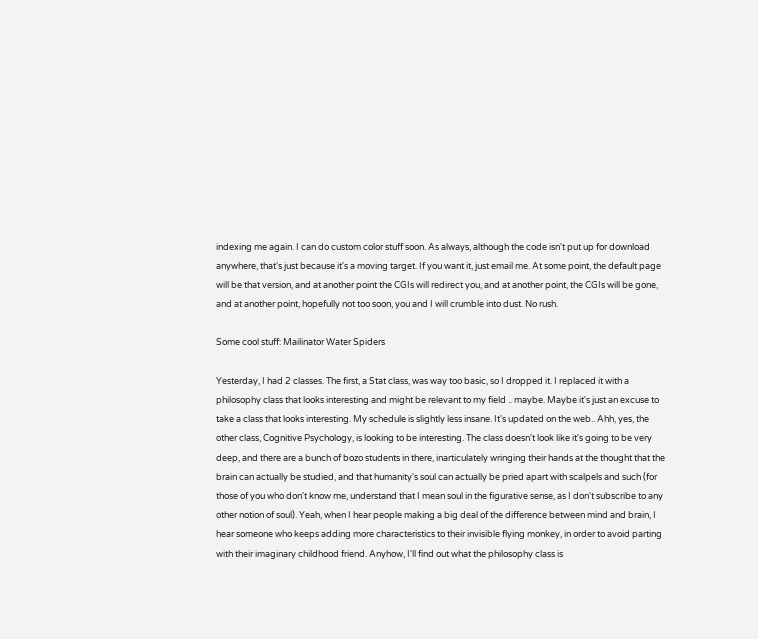indexing me again. I can do custom color stuff soon. As always, although the code isn't put up for download anywhere, that's just because it's a moving target. If you want it, just email me. At some point, the default page will be that version, and at another point the CGIs will redirect you, and at another point, the CGIs will be gone, and at another point, hopefully not too soon, you and I will crumble into dust. No rush.

Some cool stuff: Mailinator Water Spiders

Yesterday, I had 2 classes. The first, a Stat class, was way too basic, so I dropped it. I replaced it with a philosophy class that looks interesting and might be relevant to my field .. maybe. Maybe it's just an excuse to take a class that looks interesting. My schedule is slightly less insane. It's updated on the web.. Ahh, yes, the other class, Cognitive Psychology, is looking to be interesting. The class doesn't look like it's going to be very deep, and there are a bunch of bozo students in there, inarticulately wringing their hands at the thought that the brain can actually be studied, and that humanity's soul can actually be pried apart with scalpels and such (for those of you who don't know me, understand that I mean soul in the figurative sense, as I don't subscribe to any other notion of soul). Yeah, when I hear people making a big deal of the difference between mind and brain, I hear someone who keeps adding more characteristics to their invisible flying monkey, in order to avoid parting with their imaginary childhood friend. Anyhow, I'll find out what the philosophy class is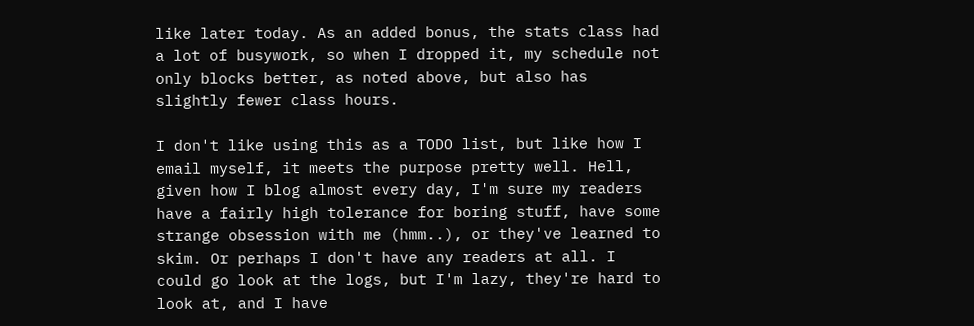like later today. As an added bonus, the stats class had a lot of busywork, so when I dropped it, my schedule not only blocks better, as noted above, but also has slightly fewer class hours.

I don't like using this as a TODO list, but like how I email myself, it meets the purpose pretty well. Hell, given how I blog almost every day, I'm sure my readers have a fairly high tolerance for boring stuff, have some strange obsession with me (hmm..), or they've learned to skim. Or perhaps I don't have any readers at all. I could go look at the logs, but I'm lazy, they're hard to look at, and I have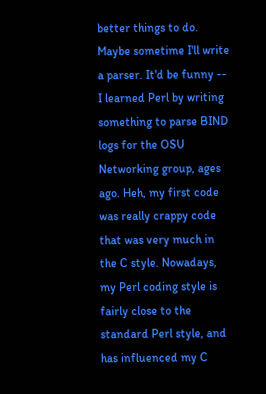better things to do. Maybe sometime I'll write a parser. It'd be funny -- I learned Perl by writing something to parse BIND logs for the OSU Networking group, ages ago. Heh, my first code was really crappy code that was very much in the C style. Nowadays, my Perl coding style is fairly close to the standard Perl style, and has influenced my C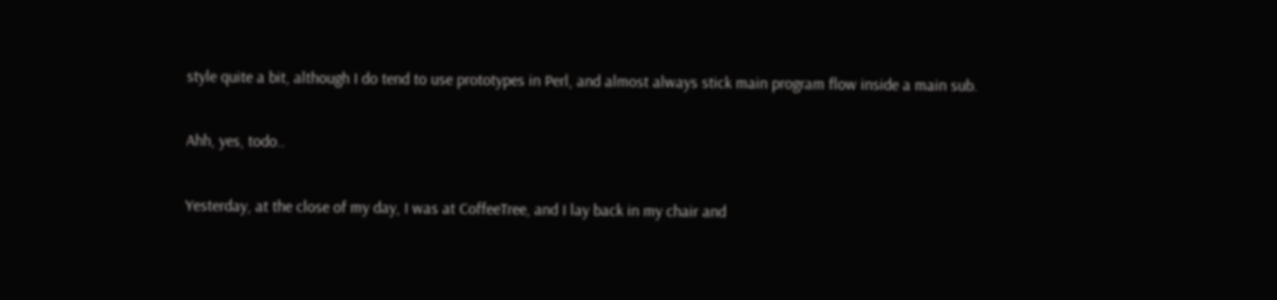style quite a bit, although I do tend to use prototypes in Perl, and almost always stick main program flow inside a main sub.

Ahh, yes, todo..

Yesterday, at the close of my day, I was at CoffeeTree, and I lay back in my chair and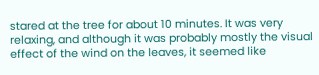stared at the tree for about 10 minutes. It was very relaxing, and although it was probably mostly the visual effect of the wind on the leaves, it seemed like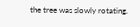the tree was slowly rotating.